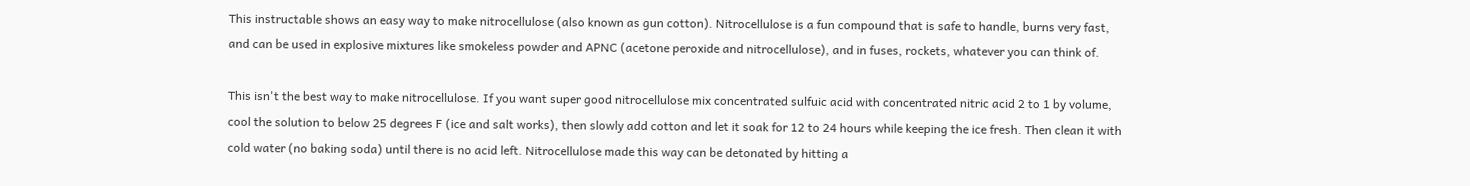This instructable shows an easy way to make nitrocellulose (also known as gun cotton). Nitrocellulose is a fun compound that is safe to handle, burns very fast, and can be used in explosive mixtures like smokeless powder and APNC (acetone peroxide and nitrocellulose), and in fuses, rockets, whatever you can think of.

This isn't the best way to make nitrocellulose. If you want super good nitrocellulose mix concentrated sulfuic acid with concentrated nitric acid 2 to 1 by volume, cool the solution to below 25 degrees F (ice and salt works), then slowly add cotton and let it soak for 12 to 24 hours while keeping the ice fresh. Then clean it with cold water (no baking soda) until there is no acid left. Nitrocellulose made this way can be detonated by hitting a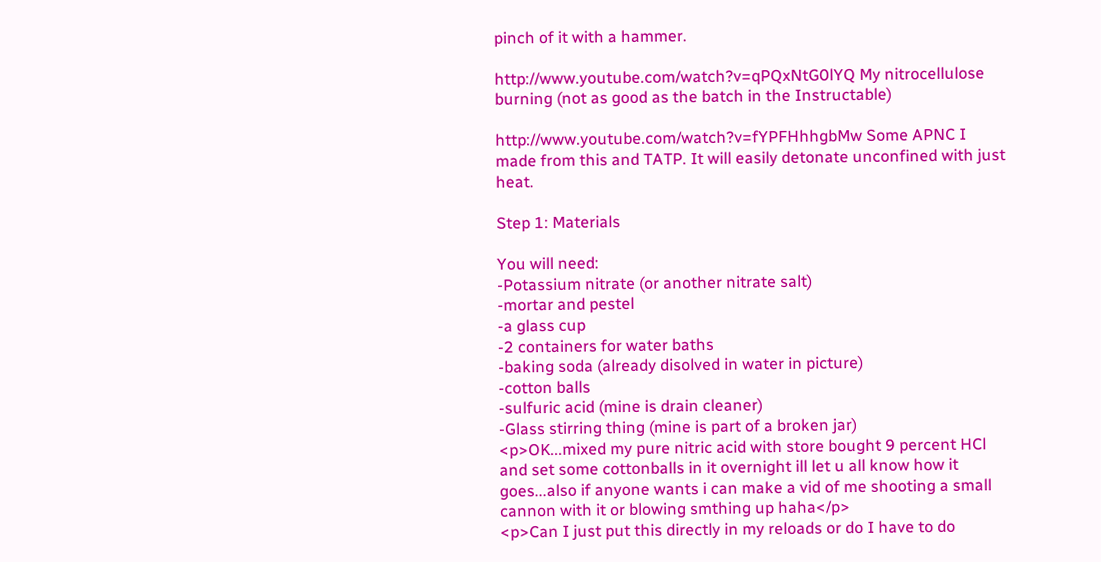pinch of it with a hammer.

http://www.youtube.com/watch?v=qPQxNtG0lYQ My nitrocellulose burning (not as good as the batch in the Instructable)

http://www.youtube.com/watch?v=fYPFHhhgbMw Some APNC I made from this and TATP. It will easily detonate unconfined with just heat.

Step 1: Materials

You will need:
-Potassium nitrate (or another nitrate salt)
-mortar and pestel
-a glass cup
-2 containers for water baths
-baking soda (already disolved in water in picture)
-cotton balls
-sulfuric acid (mine is drain cleaner)
-Glass stirring thing (mine is part of a broken jar)
<p>OK...mixed my pure nitric acid with store bought 9 percent HCl and set some cottonballs in it overnight ill let u all know how it goes...also if anyone wants i can make a vid of me shooting a small cannon with it or blowing smthing up haha</p>
<p>Can I just put this directly in my reloads or do I have to do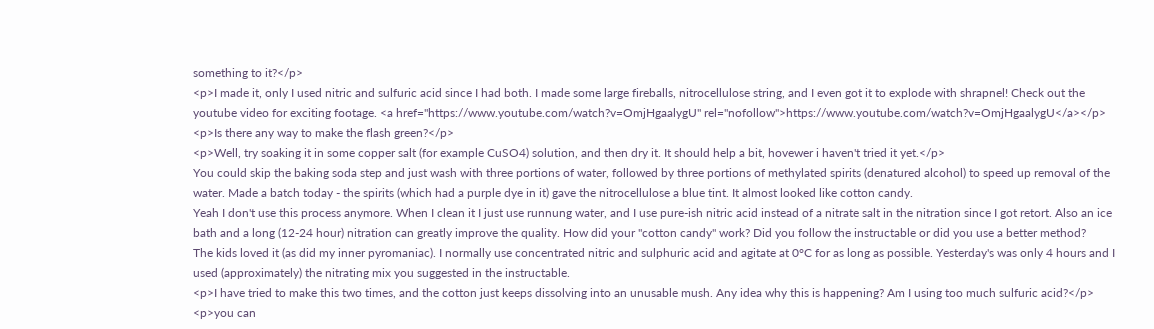something to it?</p>
<p>I made it, only I used nitric and sulfuric acid since I had both. I made some large fireballs, nitrocellulose string, and I even got it to explode with shrapnel! Check out the youtube video for exciting footage. <a href="https://www.youtube.com/watch?v=OmjHgaalygU" rel="nofollow">https://www.youtube.com/watch?v=OmjHgaalygU</a></p>
<p>Is there any way to make the flash green?</p>
<p>Well, try soaking it in some copper salt (for example CuSO4) solution, and then dry it. It should help a bit, hovewer i haven't tried it yet.</p>
You could skip the baking soda step and just wash with three portions of water, followed by three portions of methylated spirits (denatured alcohol) to speed up removal of the water. Made a batch today - the spirits (which had a purple dye in it) gave the nitrocellulose a blue tint. It almost looked like cotton candy.
Yeah I don't use this process anymore. When I clean it I just use runnung water, and I use pure-ish nitric acid instead of a nitrate salt in the nitration since I got retort. Also an ice bath and a long (12-24 hour) nitration can greatly improve the quality. How did your "cotton candy" work? Did you follow the instructable or did you use a better method?
The kids loved it (as did my inner pyromaniac). I normally use concentrated nitric and sulphuric acid and agitate at 0°C for as long as possible. Yesterday's was only 4 hours and I used (approximately) the nitrating mix you suggested in the instructable.
<p>I have tried to make this two times, and the cotton just keeps dissolving into an unusable mush. Any idea why this is happening? Am I using too much sulfuric acid?</p>
<p>you can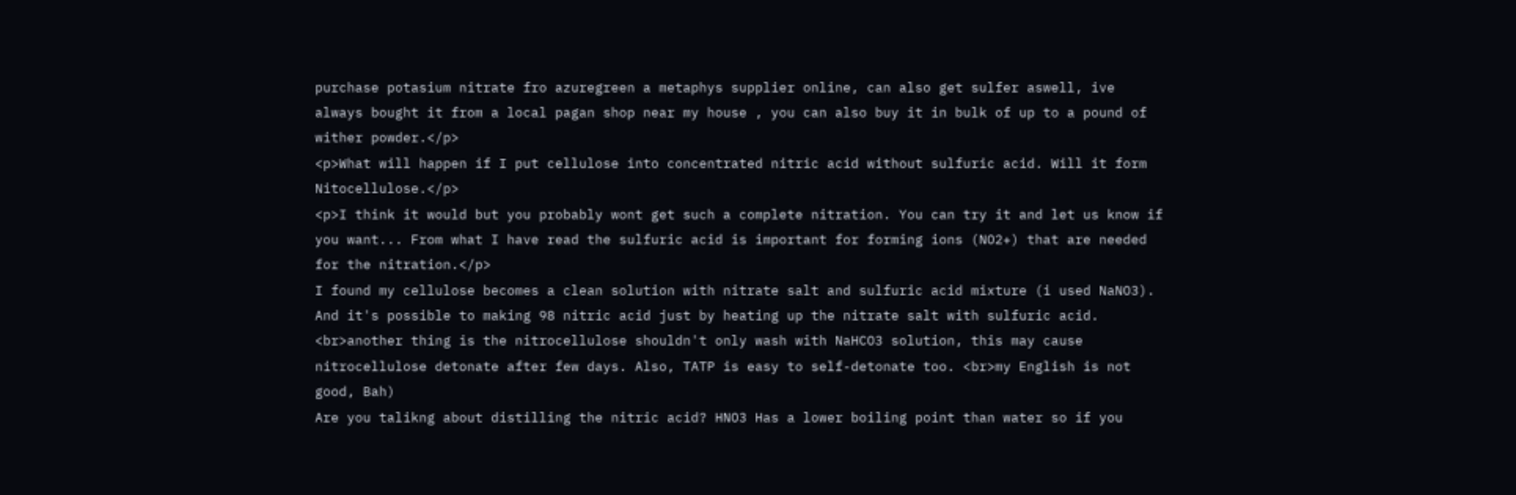purchase potasium nitrate fro azuregreen a metaphys supplier online, can also get sulfer aswell, ive always bought it from a local pagan shop near my house , you can also buy it in bulk of up to a pound of wither powder.</p>
<p>What will happen if I put cellulose into concentrated nitric acid without sulfuric acid. Will it form Nitocellulose.</p>
<p>I think it would but you probably wont get such a complete nitration. You can try it and let us know if you want... From what I have read the sulfuric acid is important for forming ions (NO2+) that are needed for the nitration.</p>
I found my cellulose becomes a clean solution with nitrate salt and sulfuric acid mixture (i used NaNO3). And it's possible to making 98 nitric acid just by heating up the nitrate salt with sulfuric acid. <br>another thing is the nitrocellulose shouldn't only wash with NaHCO3 solution, this may cause nitrocellulose detonate after few days. Also, TATP is easy to self-detonate too. <br>my English is not good, Bah)
Are you talikng about distilling the nitric acid? HNO3 Has a lower boiling point than water so if you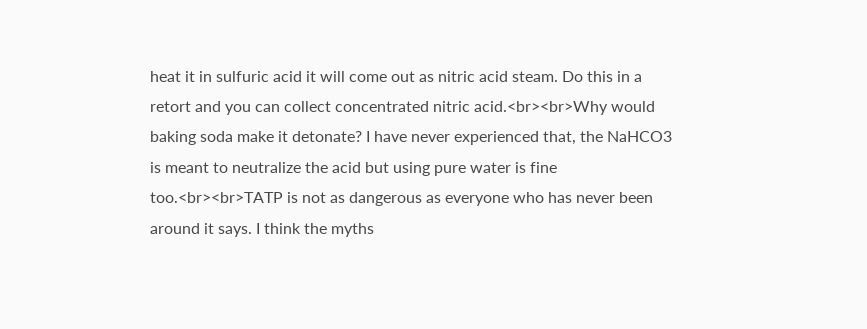heat it in sulfuric acid it will come out as nitric acid steam. Do this in a retort and you can collect concentrated nitric acid.<br><br>Why would baking soda make it detonate? I have never experienced that, the NaHCO3 is meant to neutralize the acid but using pure water is fine too.<br><br>TATP is not as dangerous as everyone who has never been around it says. I think the myths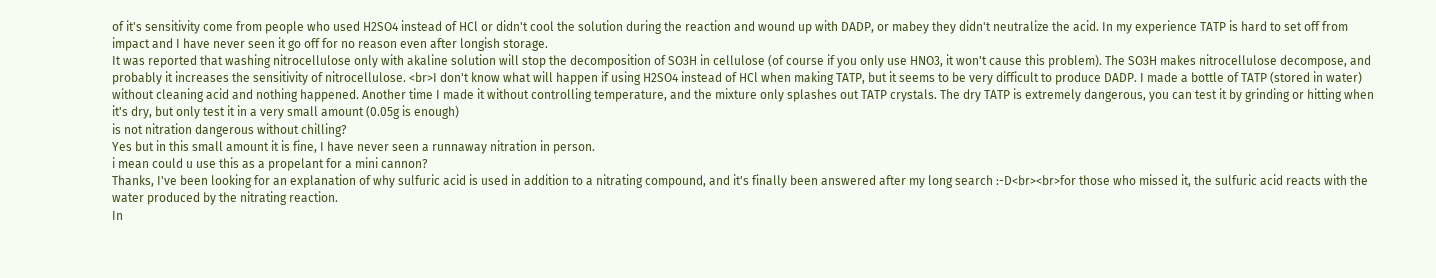of it's sensitivity come from people who used H2SO4 instead of HCl or didn't cool the solution during the reaction and wound up with DADP, or mabey they didn't neutralize the acid. In my experience TATP is hard to set off from impact and I have never seen it go off for no reason even after longish storage.
It was reported that washing nitrocellulose only with akaline solution will stop the decomposition of SO3H in cellulose (of course if you only use HNO3, it won't cause this problem). The SO3H makes nitrocellulose decompose, and probably it increases the sensitivity of nitrocellulose. <br>I don't know what will happen if using H2SO4 instead of HCl when making TATP, but it seems to be very difficult to produce DADP. I made a bottle of TATP (stored in water) without cleaning acid and nothing happened. Another time I made it without controlling temperature, and the mixture only splashes out TATP crystals. The dry TATP is extremely dangerous, you can test it by grinding or hitting when it's dry, but only test it in a very small amount (0.05g is enough)
is not nitration dangerous without chilling?
Yes but in this small amount it is fine, I have never seen a runnaway nitration in person.
i mean could u use this as a propelant for a mini cannon?
Thanks, I've been looking for an explanation of why sulfuric acid is used in addition to a nitrating compound, and it's finally been answered after my long search :-D<br><br>for those who missed it, the sulfuric acid reacts with the water produced by the nitrating reaction.
In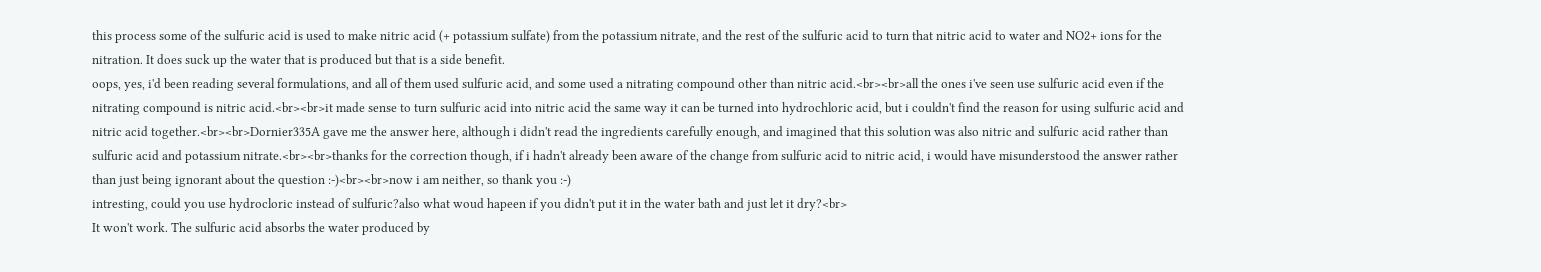this process some of the sulfuric acid is used to make nitric acid (+ potassium sulfate) from the potassium nitrate, and the rest of the sulfuric acid to turn that nitric acid to water and NO2+ ions for the nitration. It does suck up the water that is produced but that is a side benefit.
oops, yes, i'd been reading several formulations, and all of them used sulfuric acid, and some used a nitrating compound other than nitric acid.<br><br>all the ones i've seen use sulfuric acid even if the nitrating compound is nitric acid.<br><br>it made sense to turn sulfuric acid into nitric acid the same way it can be turned into hydrochloric acid, but i couldn't find the reason for using sulfuric acid and nitric acid together.<br><br>Dornier335A gave me the answer here, although i didn't read the ingredients carefully enough, and imagined that this solution was also nitric and sulfuric acid rather than sulfuric acid and potassium nitrate.<br><br>thanks for the correction though, if i hadn't already been aware of the change from sulfuric acid to nitric acid, i would have misunderstood the answer rather than just being ignorant about the question :-)<br><br>now i am neither, so thank you :-)
intresting, could you use hydrocloric instead of sulfuric?also what woud hapeen if you didn't put it in the water bath and just let it dry?<br>
It won't work. The sulfuric acid absorbs the water produced by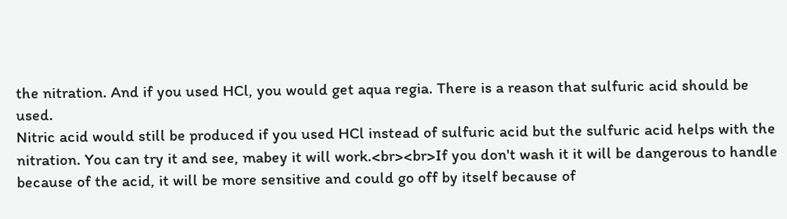the nitration. And if you used HCl, you would get aqua regia. There is a reason that sulfuric acid should be used.
Nitric acid would still be produced if you used HCl instead of sulfuric acid but the sulfuric acid helps with the nitration. You can try it and see, mabey it will work.<br><br>If you don't wash it it will be dangerous to handle because of the acid, it will be more sensitive and could go off by itself because of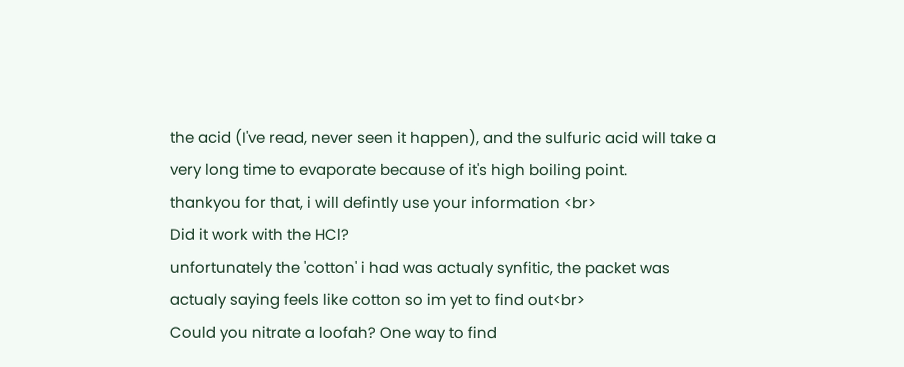the acid (I've read, never seen it happen), and the sulfuric acid will take a very long time to evaporate because of it's high boiling point.
thankyou for that, i will defintly use your information <br>
Did it work with the HCl?
unfortunately the 'cotton' i had was actualy synfitic, the packet was actualy saying feels like cotton so im yet to find out<br>
Could you nitrate a loofah? One way to find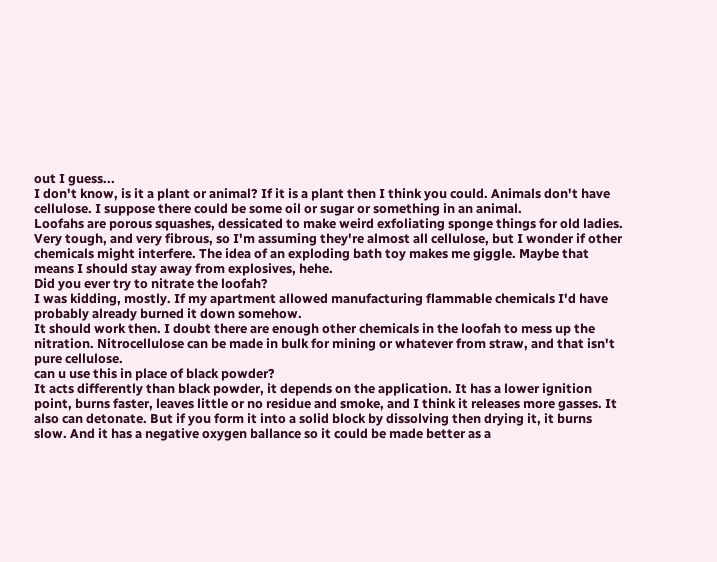out I guess...
I don't know, is it a plant or animal? If it is a plant then I think you could. Animals don't have cellulose. I suppose there could be some oil or sugar or something in an animal.
Loofahs are porous squashes, dessicated to make weird exfoliating sponge things for old ladies. Very tough, and very fibrous, so I'm assuming they're almost all cellulose, but I wonder if other chemicals might interfere. The idea of an exploding bath toy makes me giggle. Maybe that means I should stay away from explosives, hehe.
Did you ever try to nitrate the loofah?
I was kidding, mostly. If my apartment allowed manufacturing flammable chemicals I'd have probably already burned it down somehow.
It should work then. I doubt there are enough other chemicals in the loofah to mess up the nitration. Nitrocellulose can be made in bulk for mining or whatever from straw, and that isn't pure cellulose.
can u use this in place of black powder?
It acts differently than black powder, it depends on the application. It has a lower ignition point, burns faster, leaves little or no residue and smoke, and I think it releases more gasses. It also can detonate. But if you form it into a solid block by dissolving then drying it, it burns slow. And it has a negative oxygen ballance so it could be made better as a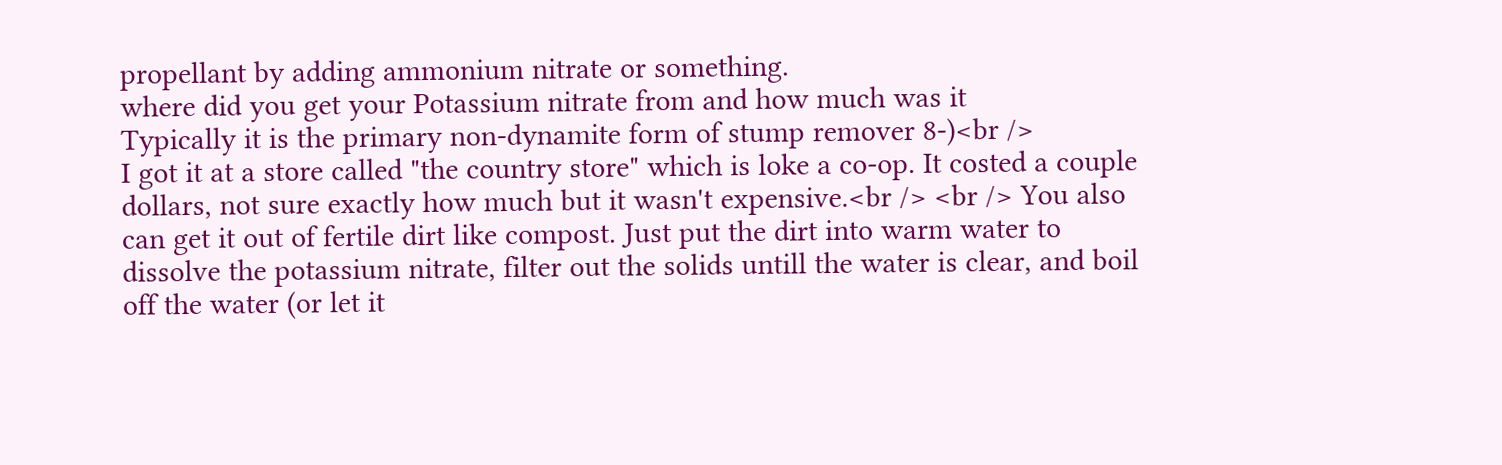propellant by adding ammonium nitrate or something.
where did you get your Potassium nitrate from and how much was it
Typically it is the primary non-dynamite form of stump remover 8-)<br />
I got it at a store called "the country store" which is loke a co-op. It costed a couple dollars, not sure exactly how much but it wasn't expensive.<br /> <br /> You also can get it out of fertile dirt like compost. Just put the dirt into warm water to dissolve the potassium nitrate, filter out the solids untill the water is clear, and boil off the water (or let it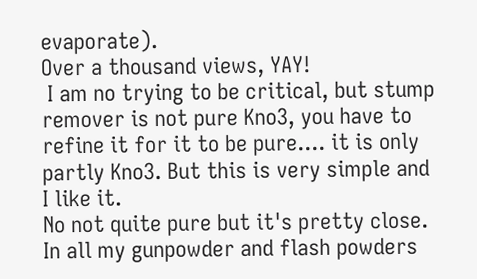evaporate).
Over a thousand views, YAY!
 I am no trying to be critical, but stump remover is not pure Kno3, you have to refine it for it to be pure.... it is only partly Kno3. But this is very simple and I like it.
No not quite pure but it's pretty close. In all my gunpowder and flash powders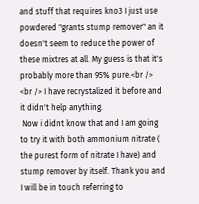and stuff that requires kno3 I just use powdered "grants stump remover" an it doesn't seem to reduce the power of these mixtres at all. My guess is that it's probably more than 95% pure.<br /> <br /> I have recrystalized it before and it didn't help anything.
 Now i didnt know that and I am going to try it with both ammonium nitrate ( the purest form of nitrate I have) and stump remover by itself. Thank you and I will be in touch referring to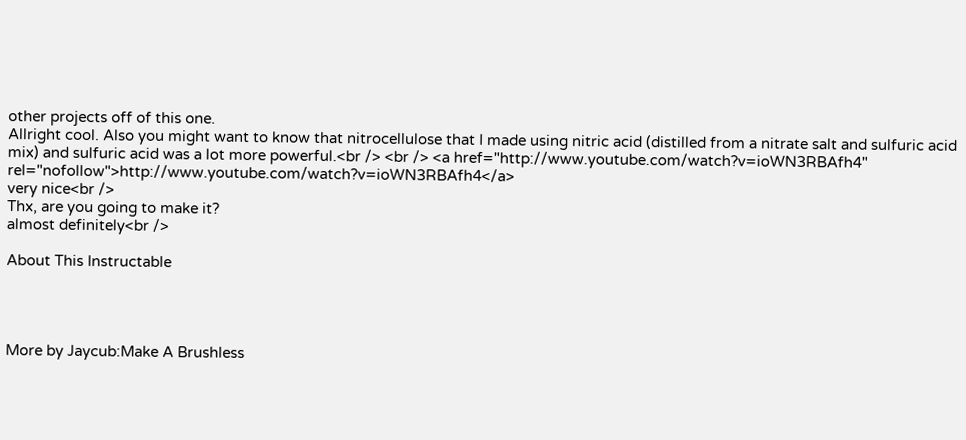other projects off of this one.
Allright cool. Also you might want to know that nitrocellulose that I made using nitric acid (distilled from a nitrate salt and sulfuric acid mix) and sulfuric acid was a lot more powerful.<br /> <br /> <a href="http://www.youtube.com/watch?v=ioWN3RBAfh4" rel="nofollow">http://www.youtube.com/watch?v=ioWN3RBAfh4</a>
very nice<br />
Thx, are you going to make it?
almost definitely<br />

About This Instructable




More by Jaycub:Make A Brushless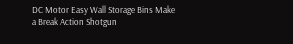DC Motor Easy Wall Storage Bins Make a Break Action Shotgun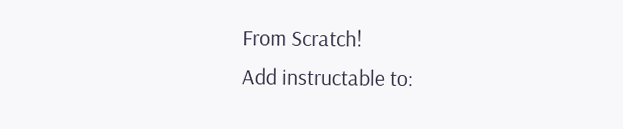From Scratch!
Add instructable to: